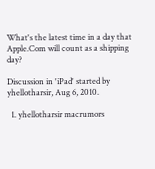What's the latest time in a day that Apple.Com will count as a shipping day?

Discussion in 'iPad' started by yhellotharsir, Aug 6, 2010.

  1. yhellotharsir macrumors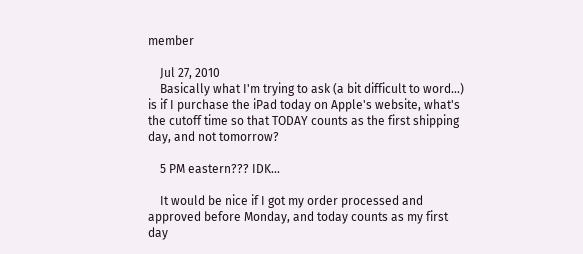member

    Jul 27, 2010
    Basically what I'm trying to ask (a bit difficult to word...) is if I purchase the iPad today on Apple's website, what's the cutoff time so that TODAY counts as the first shipping day, and not tomorrow?

    5 PM eastern??? IDK...

    It would be nice if I got my order processed and approved before Monday, and today counts as my first day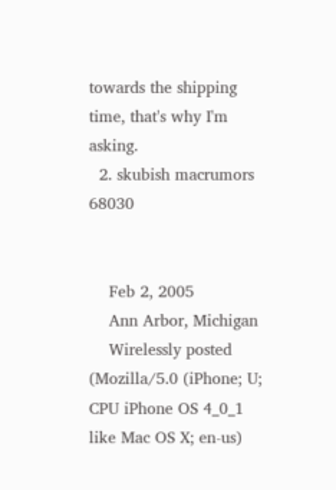towards the shipping time, that's why I'm asking.
  2. skubish macrumors 68030


    Feb 2, 2005
    Ann Arbor, Michigan
    Wirelessly posted (Mozilla/5.0 (iPhone; U; CPU iPhone OS 4_0_1 like Mac OS X; en-us)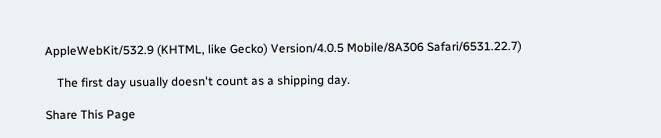AppleWebKit/532.9 (KHTML, like Gecko) Version/4.0.5 Mobile/8A306 Safari/6531.22.7)

    The first day usually doesn't count as a shipping day.

Share This Page